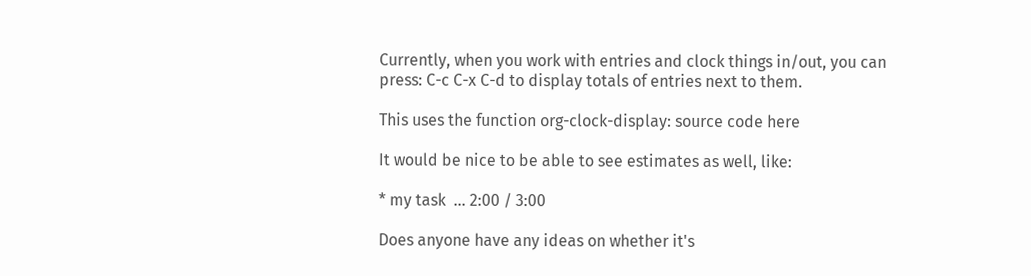Currently, when you work with entries and clock things in/out, you can press: C-c C-x C-d to display totals of entries next to them.

This uses the function org-clock-display: source code here

It would be nice to be able to see estimates as well, like:

* my task  ... 2:00 / 3:00

Does anyone have any ideas on whether it's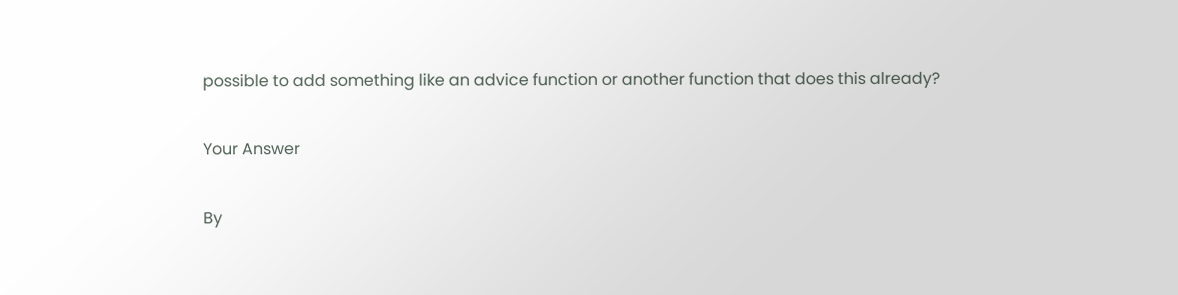possible to add something like an advice function or another function that does this already?

Your Answer

By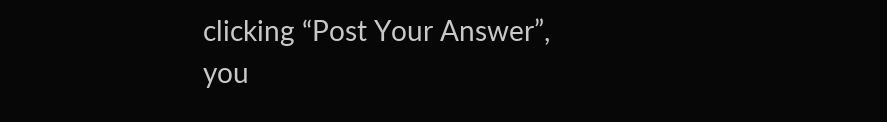clicking “Post Your Answer”, you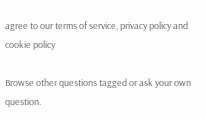agree to our terms of service, privacy policy and cookie policy

Browse other questions tagged or ask your own question.